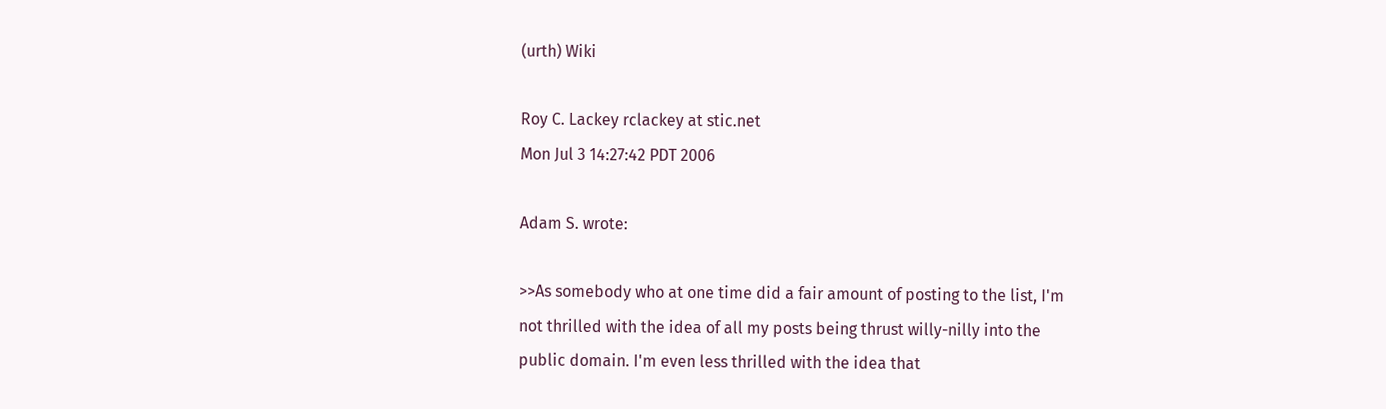(urth) Wiki

Roy C. Lackey rclackey at stic.net
Mon Jul 3 14:27:42 PDT 2006

Adam S. wrote:

>>As somebody who at one time did a fair amount of posting to the list, I'm
not thrilled with the idea of all my posts being thrust willy-nilly into the
public domain. I'm even less thrilled with the idea that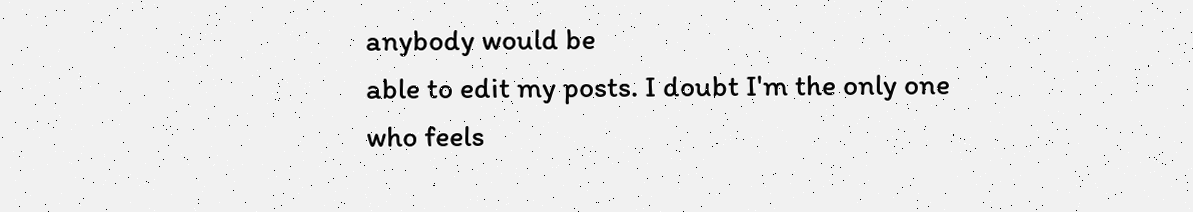anybody would be
able to edit my posts. I doubt I'm the only one who feels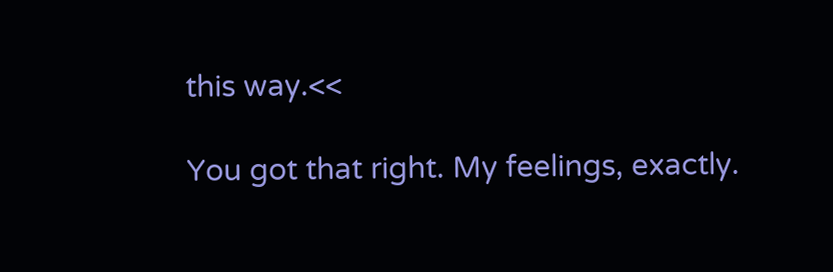this way.<<

You got that right. My feelings, exactly.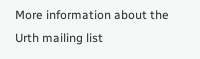More information about the Urth mailing list